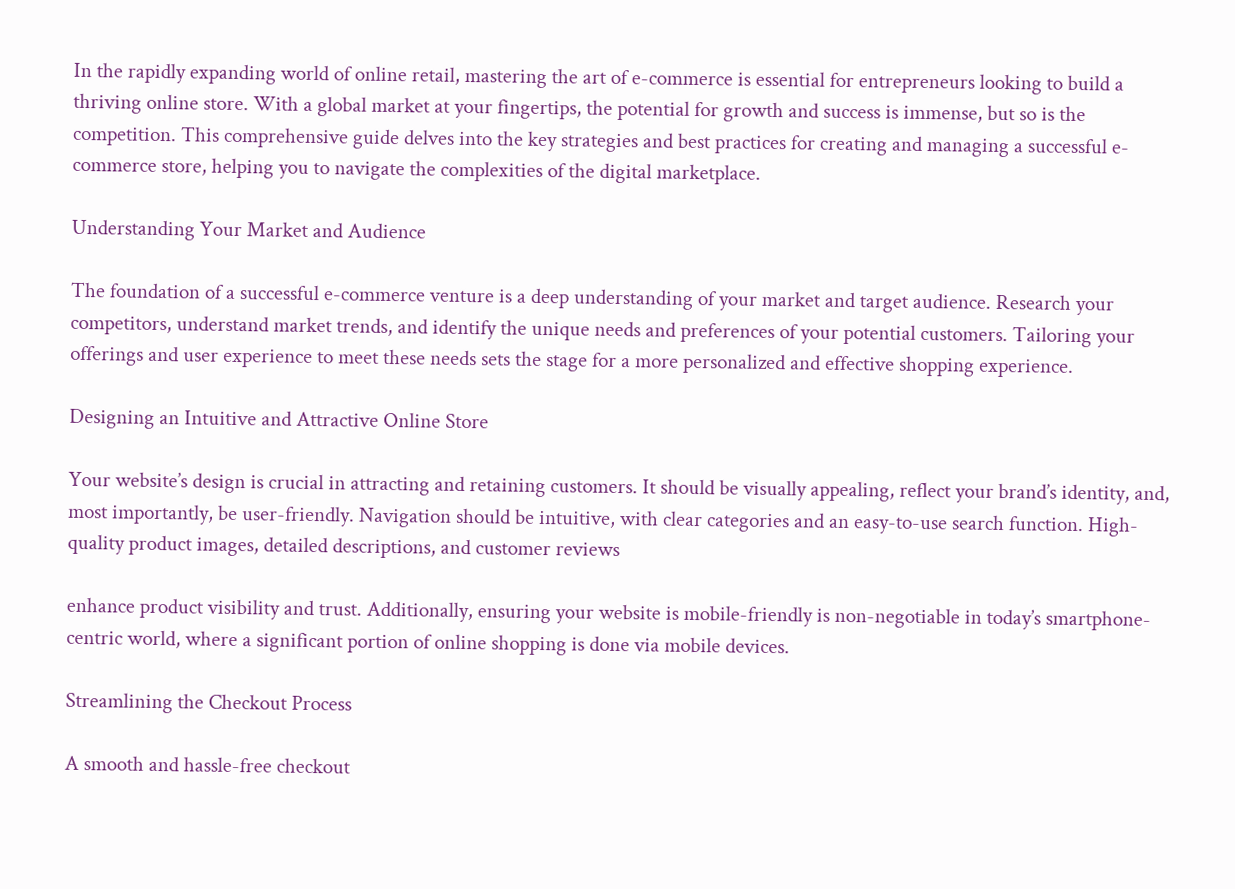In the rapidly expanding world of online retail, mastering the art of e-commerce is essential for entrepreneurs looking to build a thriving online store. With a global market at your fingertips, the potential for growth and success is immense, but so is the competition. This comprehensive guide delves into the key strategies and best practices for creating and managing a successful e-commerce store, helping you to navigate the complexities of the digital marketplace.

Understanding Your Market and Audience

The foundation of a successful e-commerce venture is a deep understanding of your market and target audience. Research your competitors, understand market trends, and identify the unique needs and preferences of your potential customers. Tailoring your offerings and user experience to meet these needs sets the stage for a more personalized and effective shopping experience.

Designing an Intuitive and Attractive Online Store

Your website’s design is crucial in attracting and retaining customers. It should be visually appealing, reflect your brand’s identity, and, most importantly, be user-friendly. Navigation should be intuitive, with clear categories and an easy-to-use search function. High-quality product images, detailed descriptions, and customer reviews

enhance product visibility and trust. Additionally, ensuring your website is mobile-friendly is non-negotiable in today’s smartphone-centric world, where a significant portion of online shopping is done via mobile devices.

Streamlining the Checkout Process

A smooth and hassle-free checkout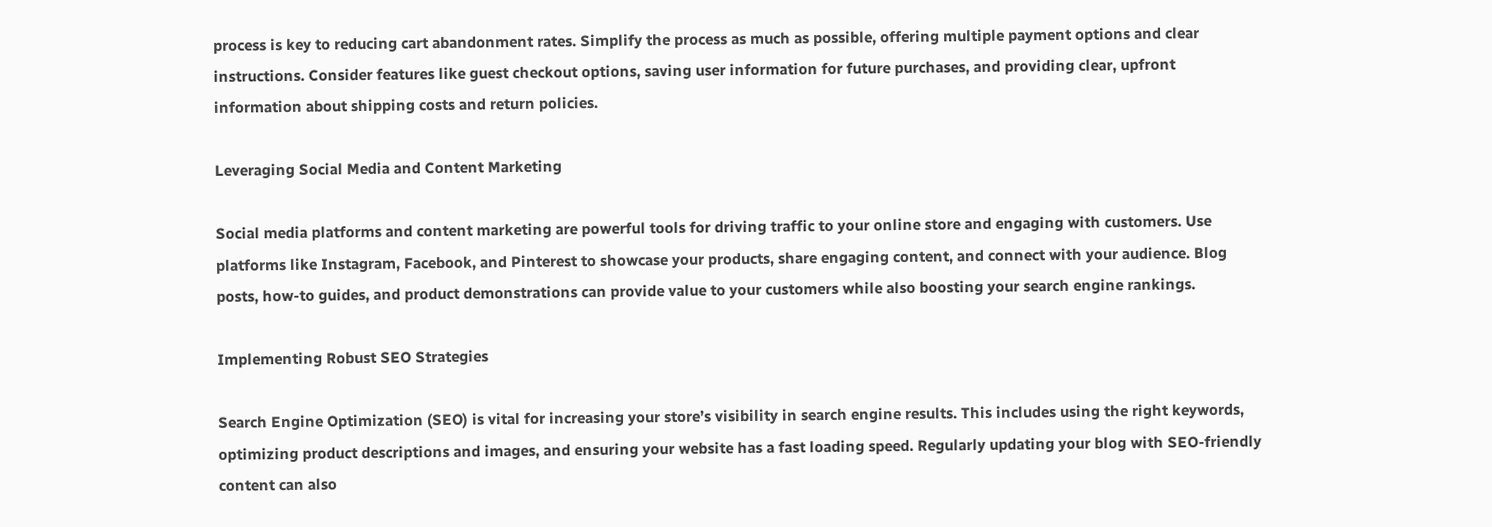process is key to reducing cart abandonment rates. Simplify the process as much as possible, offering multiple payment options and clear instructions. Consider features like guest checkout options, saving user information for future purchases, and providing clear, upfront information about shipping costs and return policies.

Leveraging Social Media and Content Marketing

Social media platforms and content marketing are powerful tools for driving traffic to your online store and engaging with customers. Use platforms like Instagram, Facebook, and Pinterest to showcase your products, share engaging content, and connect with your audience. Blog posts, how-to guides, and product demonstrations can provide value to your customers while also boosting your search engine rankings.

Implementing Robust SEO Strategies

Search Engine Optimization (SEO) is vital for increasing your store’s visibility in search engine results. This includes using the right keywords, optimizing product descriptions and images, and ensuring your website has a fast loading speed. Regularly updating your blog with SEO-friendly content can also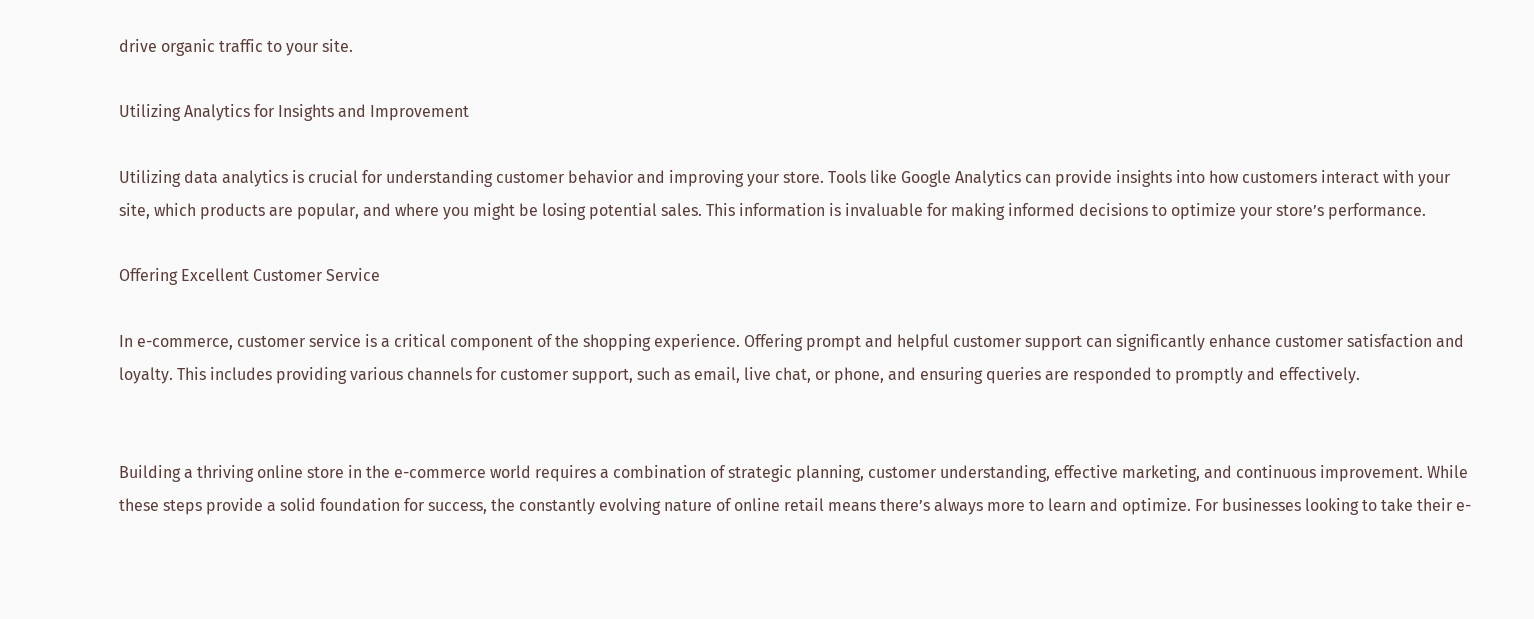drive organic traffic to your site.

Utilizing Analytics for Insights and Improvement

Utilizing data analytics is crucial for understanding customer behavior and improving your store. Tools like Google Analytics can provide insights into how customers interact with your site, which products are popular, and where you might be losing potential sales. This information is invaluable for making informed decisions to optimize your store’s performance.

Offering Excellent Customer Service

In e-commerce, customer service is a critical component of the shopping experience. Offering prompt and helpful customer support can significantly enhance customer satisfaction and loyalty. This includes providing various channels for customer support, such as email, live chat, or phone, and ensuring queries are responded to promptly and effectively.


Building a thriving online store in the e-commerce world requires a combination of strategic planning, customer understanding, effective marketing, and continuous improvement. While these steps provide a solid foundation for success, the constantly evolving nature of online retail means there’s always more to learn and optimize. For businesses looking to take their e-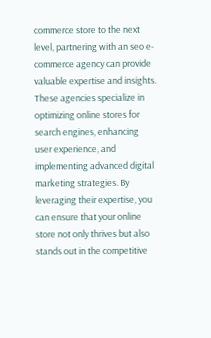commerce store to the next level, partnering with an seo e-commerce agency can provide valuable expertise and insights. These agencies specialize in optimizing online stores for search engines, enhancing user experience, and implementing advanced digital marketing strategies. By leveraging their expertise, you can ensure that your online store not only thrives but also stands out in the competitive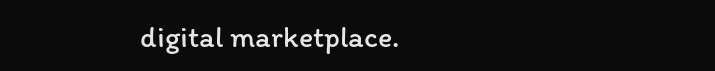digital marketplace.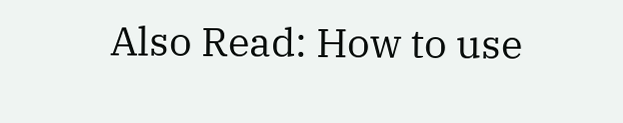Also Read: How to use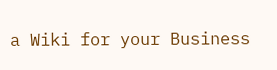a Wiki for your Business